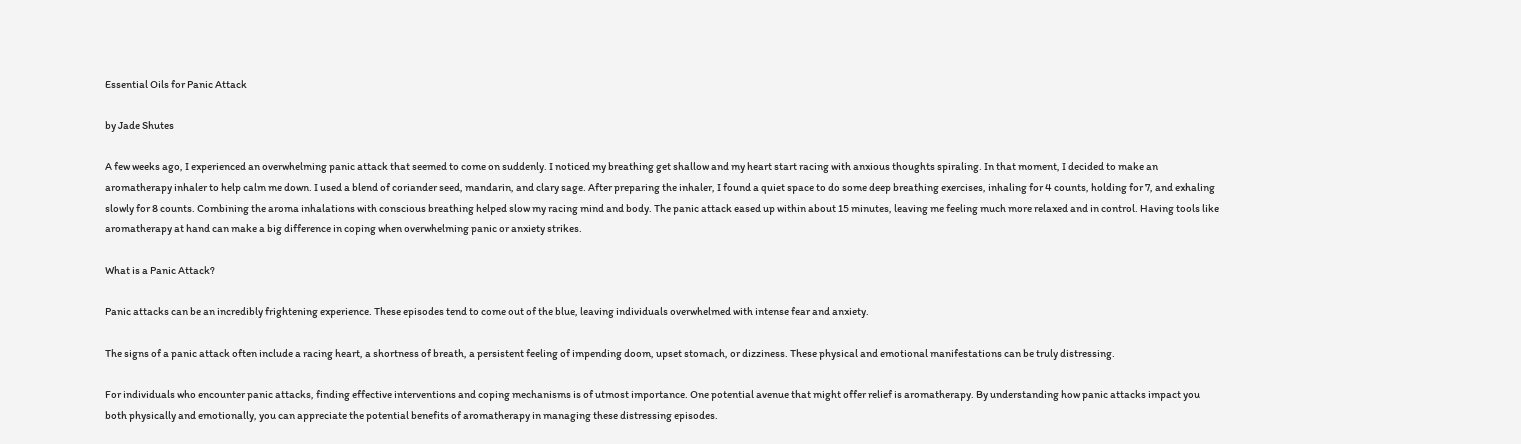Essential Oils for Panic Attack

by Jade Shutes

A few weeks ago, I experienced an overwhelming panic attack that seemed to come on suddenly. I noticed my breathing get shallow and my heart start racing with anxious thoughts spiraling. In that moment, I decided to make an aromatherapy inhaler to help calm me down. I used a blend of coriander seed, mandarin, and clary sage. After preparing the inhaler, I found a quiet space to do some deep breathing exercises, inhaling for 4 counts, holding for 7, and exhaling slowly for 8 counts. Combining the aroma inhalations with conscious breathing helped slow my racing mind and body. The panic attack eased up within about 15 minutes, leaving me feeling much more relaxed and in control. Having tools like aromatherapy at hand can make a big difference in coping when overwhelming panic or anxiety strikes.

What is a Panic Attack?

Panic attacks can be an incredibly frightening experience. These episodes tend to come out of the blue, leaving individuals overwhelmed with intense fear and anxiety.

The signs of a panic attack often include a racing heart, a shortness of breath, a persistent feeling of impending doom, upset stomach, or dizziness. These physical and emotional manifestations can be truly distressing.

For individuals who encounter panic attacks, finding effective interventions and coping mechanisms is of utmost importance. One potential avenue that might offer relief is aromatherapy. By understanding how panic attacks impact you both physically and emotionally, you can appreciate the potential benefits of aromatherapy in managing these distressing episodes.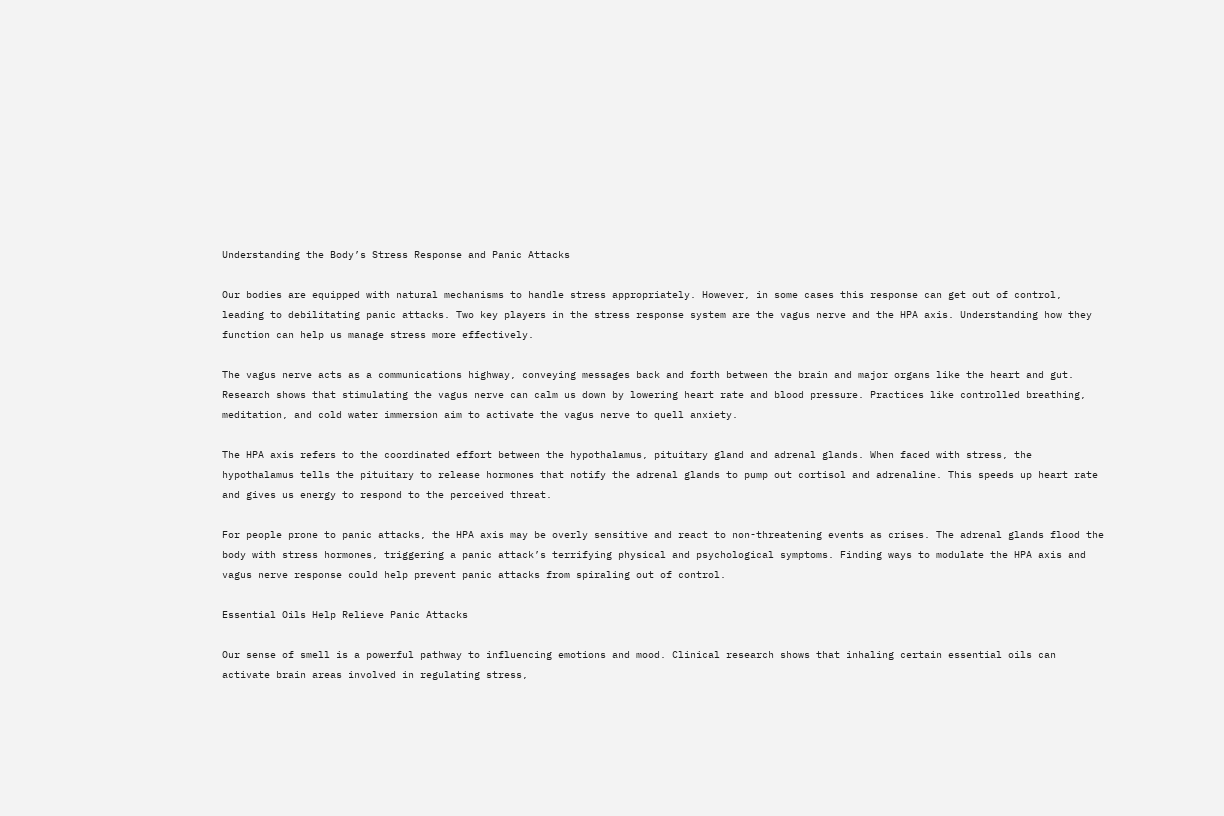Understanding the Body’s Stress Response and Panic Attacks

Our bodies are equipped with natural mechanisms to handle stress appropriately. However, in some cases this response can get out of control, leading to debilitating panic attacks. Two key players in the stress response system are the vagus nerve and the HPA axis. Understanding how they function can help us manage stress more effectively.

The vagus nerve acts as a communications highway, conveying messages back and forth between the brain and major organs like the heart and gut. Research shows that stimulating the vagus nerve can calm us down by lowering heart rate and blood pressure. Practices like controlled breathing, meditation, and cold water immersion aim to activate the vagus nerve to quell anxiety.

The HPA axis refers to the coordinated effort between the hypothalamus, pituitary gland and adrenal glands. When faced with stress, the hypothalamus tells the pituitary to release hormones that notify the adrenal glands to pump out cortisol and adrenaline. This speeds up heart rate and gives us energy to respond to the perceived threat.

For people prone to panic attacks, the HPA axis may be overly sensitive and react to non-threatening events as crises. The adrenal glands flood the body with stress hormones, triggering a panic attack’s terrifying physical and psychological symptoms. Finding ways to modulate the HPA axis and vagus nerve response could help prevent panic attacks from spiraling out of control.

Essential Oils Help Relieve Panic Attacks

Our sense of smell is a powerful pathway to influencing emotions and mood. Clinical research shows that inhaling certain essential oils can activate brain areas involved in regulating stress,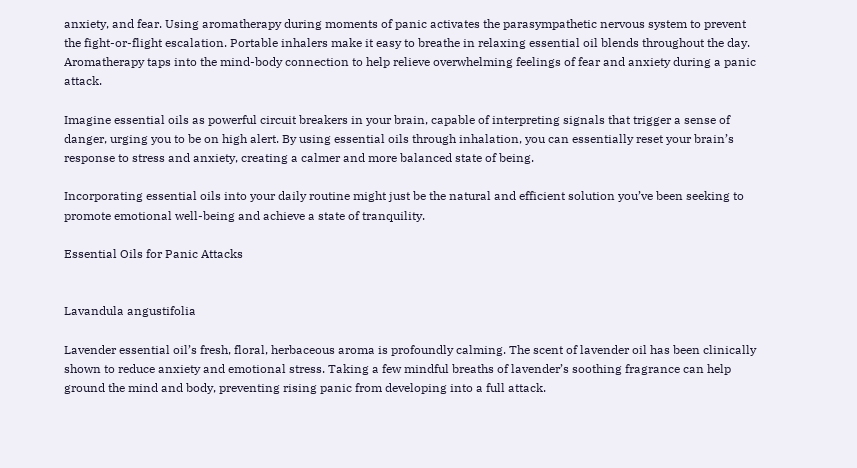anxiety, and fear. Using aromatherapy during moments of panic activates the parasympathetic nervous system to prevent the fight-or-flight escalation. Portable inhalers make it easy to breathe in relaxing essential oil blends throughout the day. Aromatherapy taps into the mind-body connection to help relieve overwhelming feelings of fear and anxiety during a panic attack.

Imagine essential oils as powerful circuit breakers in your brain, capable of interpreting signals that trigger a sense of danger, urging you to be on high alert. By using essential oils through inhalation, you can essentially reset your brain’s response to stress and anxiety, creating a calmer and more balanced state of being.

Incorporating essential oils into your daily routine might just be the natural and efficient solution you’ve been seeking to promote emotional well-being and achieve a state of tranquility.

Essential Oils for Panic Attacks


Lavandula angustifolia

Lavender essential oil’s fresh, floral, herbaceous aroma is profoundly calming. The scent of lavender oil has been clinically shown to reduce anxiety and emotional stress. Taking a few mindful breaths of lavender’s soothing fragrance can help ground the mind and body, preventing rising panic from developing into a full attack.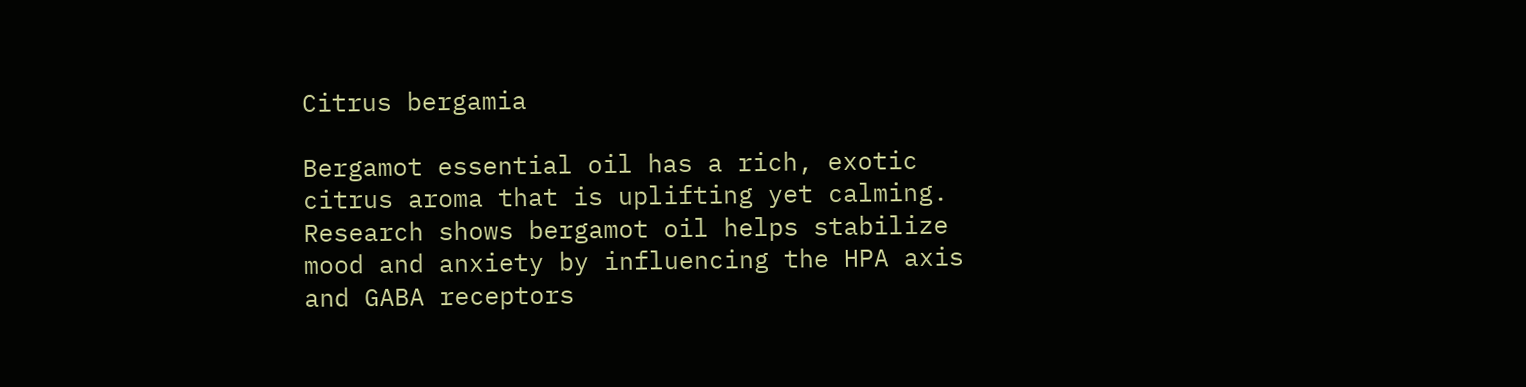Citrus bergamia

Bergamot essential oil has a rich, exotic citrus aroma that is uplifting yet calming. Research shows bergamot oil helps stabilize mood and anxiety by influencing the HPA axis and GABA receptors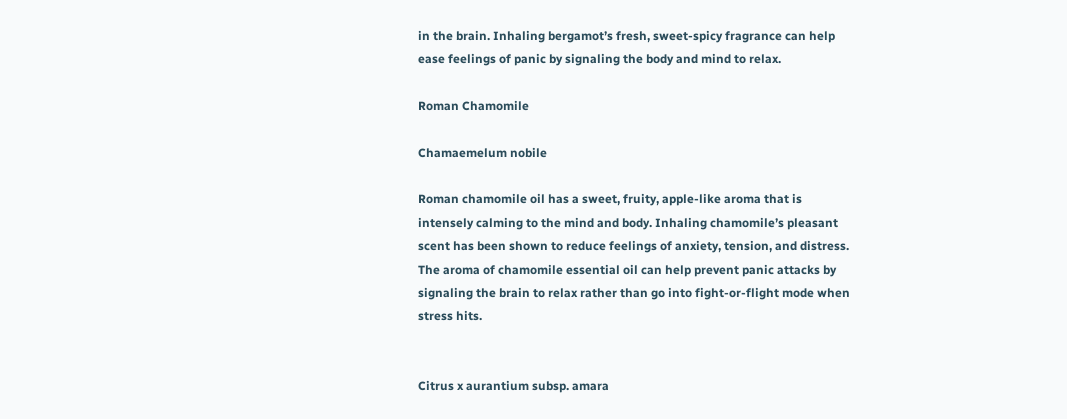in the brain. Inhaling bergamot’s fresh, sweet-spicy fragrance can help ease feelings of panic by signaling the body and mind to relax.

Roman Chamomile

Chamaemelum nobile

Roman chamomile oil has a sweet, fruity, apple-like aroma that is intensely calming to the mind and body. Inhaling chamomile’s pleasant scent has been shown to reduce feelings of anxiety, tension, and distress. The aroma of chamomile essential oil can help prevent panic attacks by signaling the brain to relax rather than go into fight-or-flight mode when stress hits.


Citrus x aurantium subsp. amara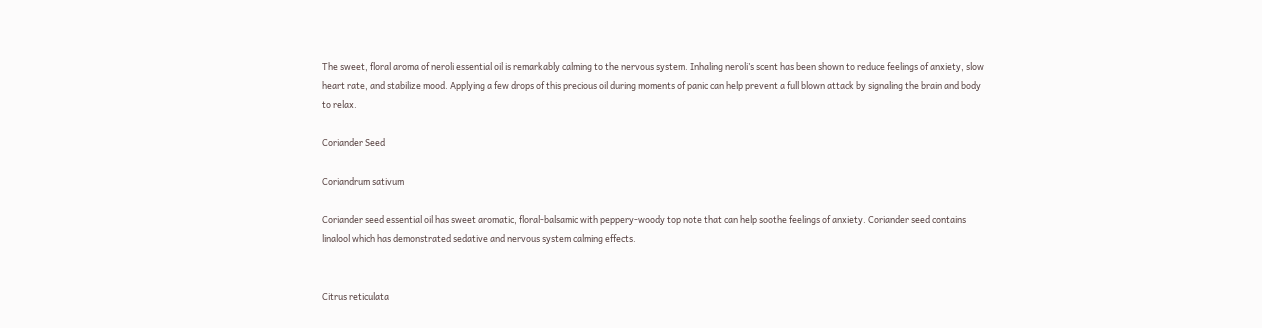The sweet, floral aroma of neroli essential oil is remarkably calming to the nervous system. Inhaling neroli’s scent has been shown to reduce feelings of anxiety, slow heart rate, and stabilize mood. Applying a few drops of this precious oil during moments of panic can help prevent a full blown attack by signaling the brain and body to relax.

Coriander Seed

Coriandrum sativum

Coriander seed essential oil has sweet aromatic, floral-balsamic with peppery-woody top note that can help soothe feelings of anxiety. Coriander seed contains linalool which has demonstrated sedative and nervous system calming effects.


Citrus reticulata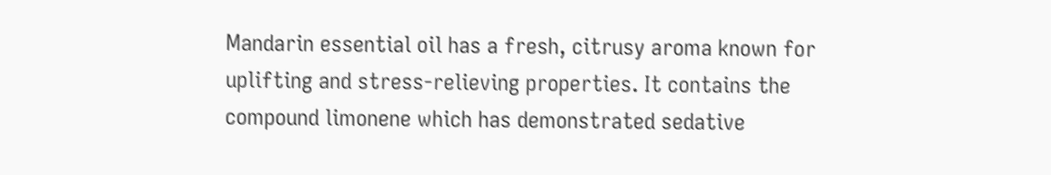Mandarin essential oil has a fresh, citrusy aroma known for uplifting and stress-relieving properties. It contains the compound limonene which has demonstrated sedative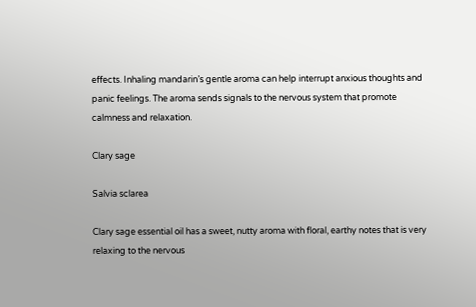effects. Inhaling mandarin’s gentle aroma can help interrupt anxious thoughts and panic feelings. The aroma sends signals to the nervous system that promote calmness and relaxation.

Clary sage

Salvia sclarea

Clary sage essential oil has a sweet, nutty aroma with floral, earthy notes that is very relaxing to the nervous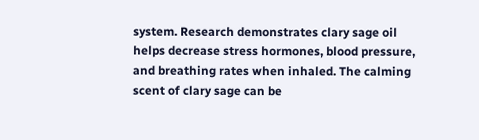system. Research demonstrates clary sage oil helps decrease stress hormones, blood pressure, and breathing rates when inhaled. The calming scent of clary sage can be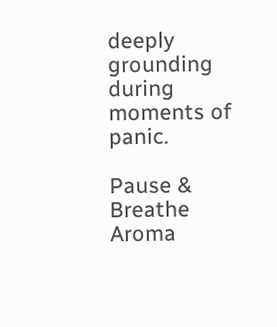deeply grounding during moments of panic.

Pause & Breathe Aroma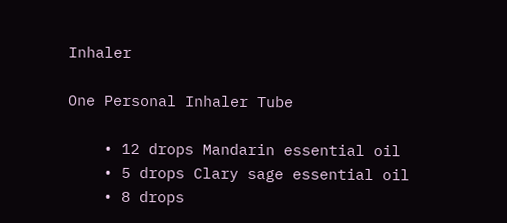Inhaler

One Personal Inhaler Tube

    • 12 drops Mandarin essential oil
    • 5 drops Clary sage essential oil
    • 8 drops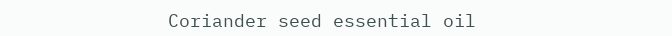Coriander seed essential oil